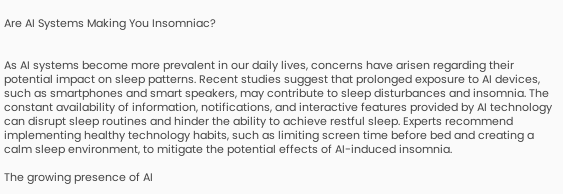Are AI Systems Making You Insomniac?


As AI systems become more prevalent in our daily lives, concerns have arisen regarding their potential impact on sleep patterns. Recent studies suggest that prolonged exposure to AI devices, such as smartphones and smart speakers, may contribute to sleep disturbances and insomnia. The constant availability of information, notifications, and interactive features provided by AI technology can disrupt sleep routines and hinder the ability to achieve restful sleep. Experts recommend implementing healthy technology habits, such as limiting screen time before bed and creating a calm sleep environment, to mitigate the potential effects of AI-induced insomnia.

The growing presence of AI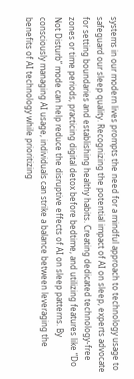systems in our modern lives prompts the need for a mindful approach to technology usage to safeguard our sleep quality. Recognizing the potential impact of AI on sleep, experts advocate for setting boundaries and establishing healthy habits. Creating dedicated technology-free zones or time periods, practicing digital detox before bedtime, and utilizing features like “Do Not Disturb” mode can help reduce the disruptive effects of AI on sleep patterns. By consciously managing AI usage, individuals can strike a balance between leveraging the benefits of AI technology while prioritizing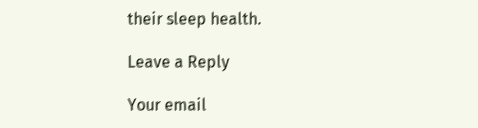their sleep health.

Leave a Reply

Your email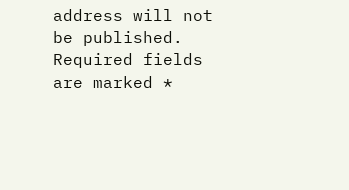address will not be published. Required fields are marked *